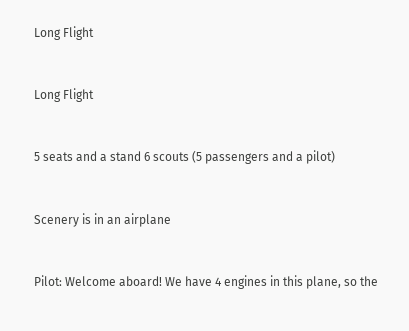Long Flight


Long Flight


5 seats and a stand 6 scouts (5 passengers and a pilot)


Scenery is in an airplane


Pilot: Welcome aboard! We have 4 engines in this plane, so the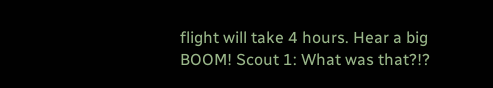flight will take 4 hours. Hear a big BOOM! Scout 1: What was that?!?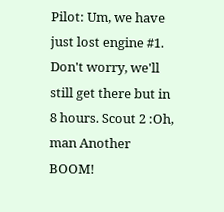Pilot: Um, we have just lost engine #1. Don't worry, we'll still get there but in 8 hours. Scout 2 :Oh, man Another BOOM!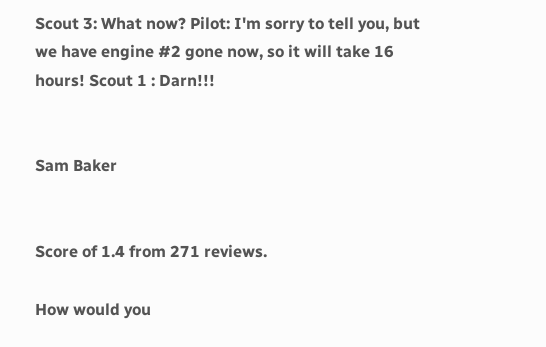Scout 3: What now? Pilot: I'm sorry to tell you, but we have engine #2 gone now, so it will take 16 hours! Scout 1 : Darn!!!


Sam Baker


Score of 1.4 from 271 reviews.

How would you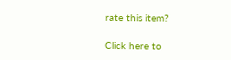rate this item?

Click here to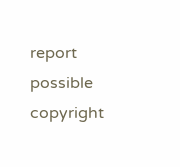report possible copyright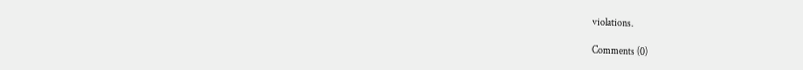violations.

Comments (0)